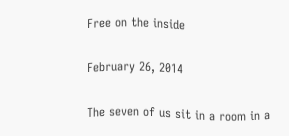Free on the inside

February 26, 2014

The seven of us sit in a room in a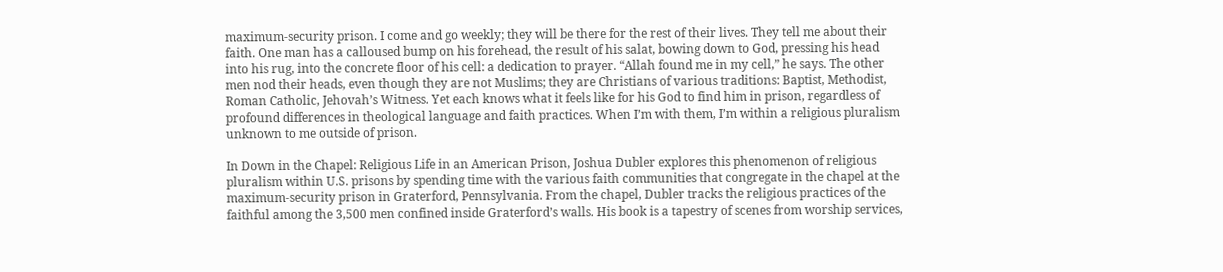maximum-security prison. I come and go weekly; they will be there for the rest of their lives. They tell me about their faith. One man has a calloused bump on his forehead, the result of his salat, bowing down to God, pressing his head into his rug, into the concrete floor of his cell: a dedication to prayer. “Allah found me in my cell,” he says. The other men nod their heads, even though they are not Muslims; they are Christians of various traditions: Baptist, Methodist, Roman Catholic, Jehovah’s Witness. Yet each knows what it feels like for his God to find him in prison, regardless of profound differences in theological language and faith practices. When I’m with them, I’m within a religious pluralism unknown to me outside of prison.

In Down in the Chapel: Religious Life in an American Prison, Joshua Dubler explores this phenomenon of religious pluralism within U.S. prisons by spending time with the various faith communities that congregate in the chapel at the maximum-security prison in Graterford, Pennsylvania. From the chapel, Dubler tracks the religious practices of the faithful among the 3,500 men confined inside Graterford’s walls. His book is a tapestry of scenes from worship services,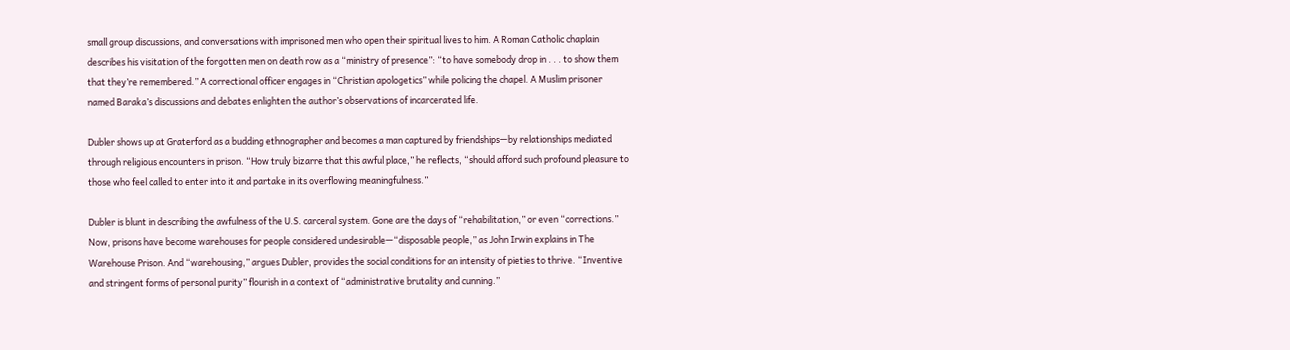small group discussions, and conversations with imprisoned men who open their spiritual lives to him. A Roman Catholic chaplain describes his visitation of the forgotten men on death row as a “ministry of presence”: “to have somebody drop in . . . to show them that they’re remembered.” A correctional officer engages in “Christian apologetics” while policing the chapel. A Muslim prisoner named Baraka’s discussions and debates enlighten the author’s observations of incarcerated life.

Dubler shows up at Graterford as a budding ethnographer and becomes a man captured by friendships—by relationships mediated through religious encounters in prison. “How truly bizarre that this awful place,” he reflects, “should afford such profound pleasure to those who feel called to enter into it and partake in its overflowing meaningfulness.”

Dubler is blunt in describing the awfulness of the U.S. carceral system. Gone are the days of “rehabilitation,” or even “corrections.” Now, prisons have become warehouses for people considered undesirable—“disposable people,” as John Irwin explains in The Warehouse Prison. And “warehousing,” argues Dubler, provides the social conditions for an intensity of pieties to thrive. “Inventive and stringent forms of personal purity” flourish in a context of “administrative brutality and cunning.”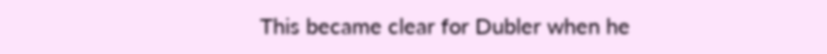This became clear for Dubler when he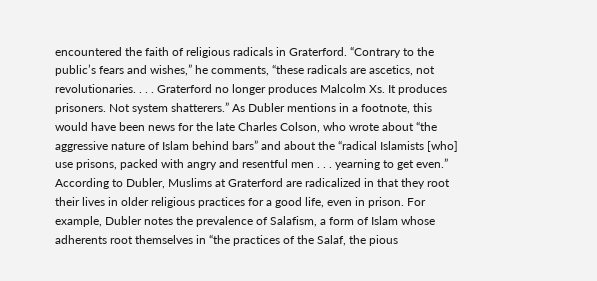encountered the faith of religious radicals in Graterford. “Contrary to the public’s fears and wishes,” he comments, “these radicals are ascetics, not revolutionaries. . . . Graterford no longer produces Malcolm Xs. It produces prisoners. Not system shatterers.” As Dubler mentions in a footnote, this would have been news for the late Charles Colson, who wrote about “the aggressive nature of Islam behind bars” and about the “radical Islamists [who] use prisons, packed with angry and resentful men . . . yearning to get even.” According to Dubler, Muslims at Graterford are radicalized in that they root their lives in older religious practices for a good life, even in prison. For example, Dubler notes the prevalence of Salafism, a form of Islam whose adherents root themselves in “the practices of the Salaf, the pious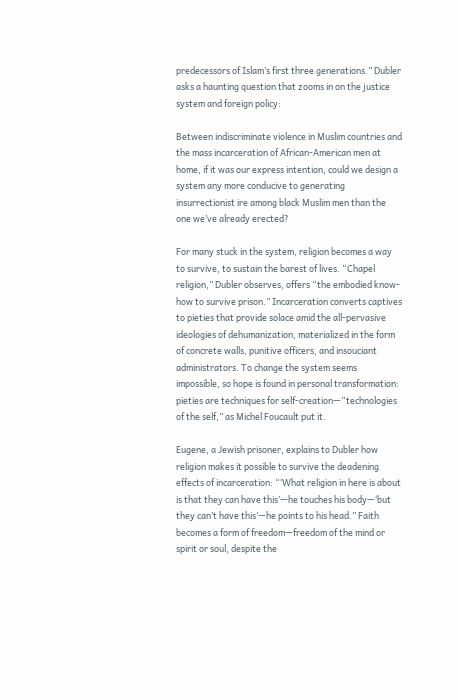predecessors of Islam’s first three generations.” Dubler asks a haunting question that zooms in on the justice system and foreign policy:

Between indiscriminate violence in Muslim countries and the mass incarceration of African-American men at home, if it was our express intention, could we design a system any more conducive to generating insurrectionist ire among black Muslim men than the one we’ve already erected?

For many stuck in the system, religion becomes a way to survive, to sustain the barest of lives. “Chapel religion,” Dubler observes, offers “the embodied know-how to survive prison.” Incarceration converts captives to pieties that provide solace amid the all-pervasive ideologies of dehumanization, materialized in the form of concrete walls, punitive officers, and insouciant administrators. To change the system seems impossible, so hope is found in personal transformation: pieties are techniques for self-creation—“technologies of the self,” as Michel Foucault put it.

Eugene, a Jewish prisoner, explains to Dubler how religion makes it possible to survive the deadening effects of incarceration: “‘What religion in here is about is that they can have this’—he touches his body—‘but they can’t have this’—he points to his head.” Faith becomes a form of freedom—freedom of the mind or spirit or soul, despite the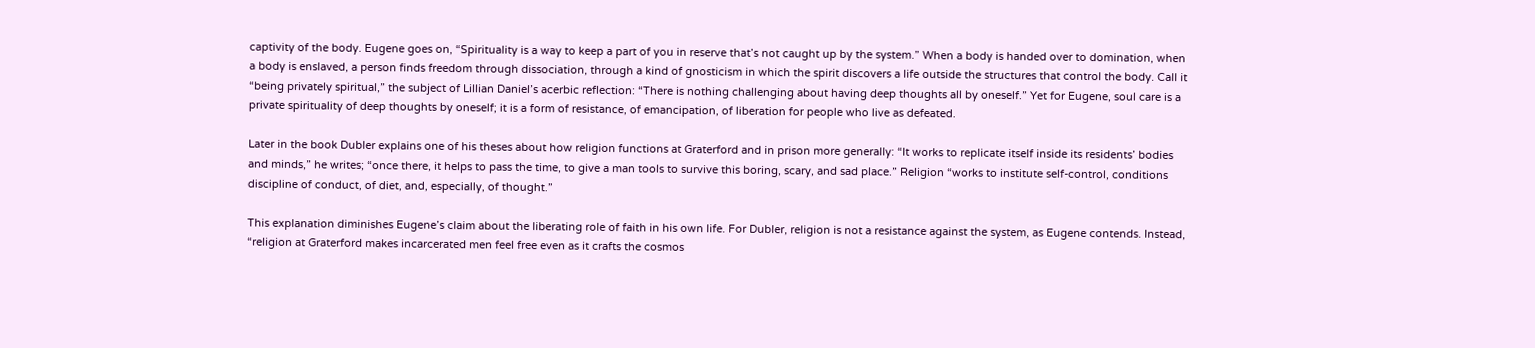captivity of the body. Eugene goes on, “Spirituality is a way to keep a part of you in reserve that’s not caught up by the system.” When a body is handed over to domination, when a body is enslaved, a person finds freedom through dissociation, through a kind of gnosticism in which the spirit discovers a life outside the structures that control the body. Call it “being privately spiritual,” the subject of Lillian Daniel’s acerbic reflection: “There is nothing challenging about having deep thoughts all by oneself.” Yet for Eugene, soul care is a private spirituality of deep thoughts by oneself; it is a form of resistance, of emancipation, of liberation for people who live as defeated.

Later in the book Dubler explains one of his theses about how religion functions at Graterford and in prison more generally: “It works to replicate itself inside its residents’ bodies and minds,” he writes; “once there, it helps to pass the time, to give a man tools to survive this boring, scary, and sad place.” Religion “works to institute self-control, conditions discipline of conduct, of diet, and, especially, of thought.”

This explanation diminishes Eugene’s claim about the liberating role of faith in his own life. For Dubler, religion is not a resistance against the system, as Eugene contends. Instead, “religion at Graterford makes incarcerated men feel free even as it crafts the cosmos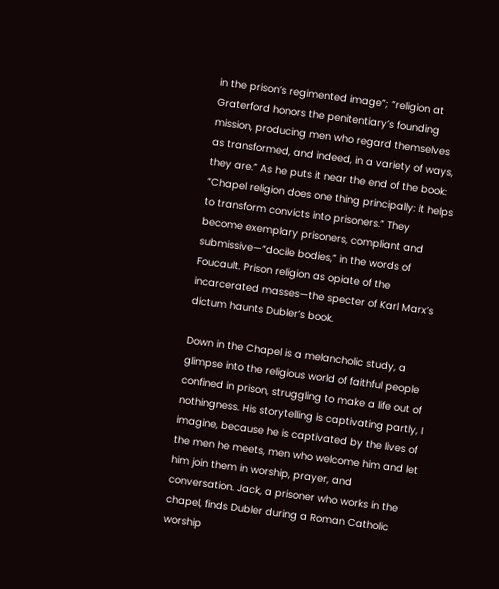in the prison’s regimented image”; “religion at Graterford honors the penitentiary’s founding mission, producing men who regard themselves as transformed, and indeed, in a variety of ways, they are.” As he puts it near the end of the book: “Chapel religion does one thing principally: it helps to transform convicts into prisoners.” They become exemplary prisoners, compliant and submissive—“docile bodies,” in the words of Foucault. Prison religion as opiate of the incarcerated masses—the specter of Karl Marx’s dictum haunts Dubler’s book.

Down in the Chapel is a melancholic study, a glimpse into the religious world of faithful people confined in prison, struggling to make a life out of nothingness. His storytelling is captivating partly, I imagine, because he is captivated by the lives of the men he meets, men who welcome him and let him join them in worship, prayer, and conversation. Jack, a prisoner who works in the chapel, finds Dubler during a Roman Catholic worship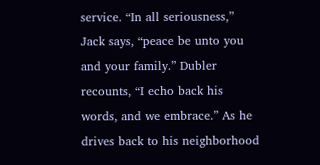service. “In all seriousness,” Jack says, “peace be unto you and your family.” Dubler recounts, “I echo back his words, and we embrace.” As he drives back to his neighborhood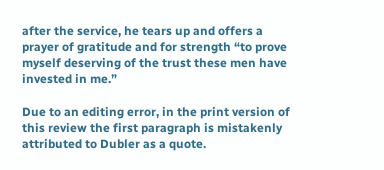after the service, he tears up and offers a prayer of gratitude and for strength “to prove myself deserving of the trust these men have invested in me.”

Due to an editing error, in the print version of this review the first paragraph is mistakenly attributed to Dubler as a quote.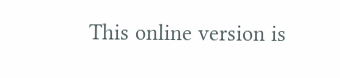This online version is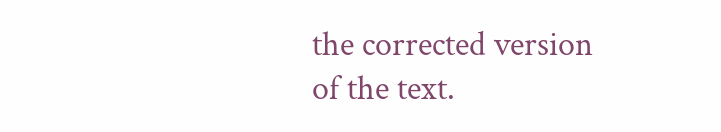the corrected version of the text.